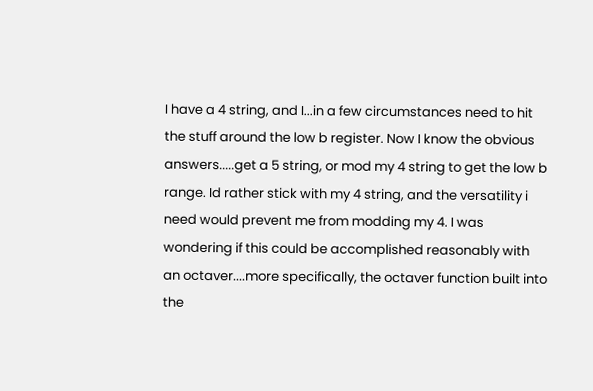I have a 4 string, and I...in a few circumstances need to hit the stuff around the low b register. Now I know the obvious answers.....get a 5 string, or mod my 4 string to get the low b range. Id rather stick with my 4 string, and the versatility i need would prevent me from modding my 4. I was wondering if this could be accomplished reasonably with an octaver....more specifically, the octaver function built into the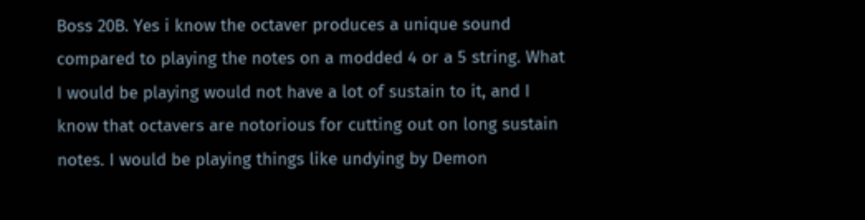Boss 20B. Yes i know the octaver produces a unique sound compared to playing the notes on a modded 4 or a 5 string. What I would be playing would not have a lot of sustain to it, and I know that octavers are notorious for cutting out on long sustain notes. I would be playing things like undying by Demon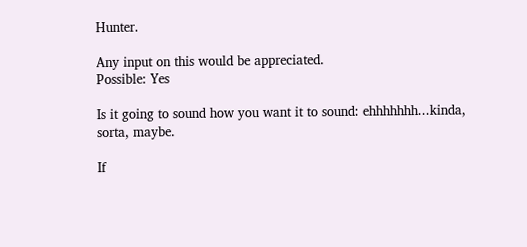Hunter.

Any input on this would be appreciated.
Possible: Yes

Is it going to sound how you want it to sound: ehhhhhhh...kinda, sorta, maybe.

If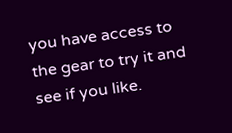you have access to the gear to try it and see if you like.